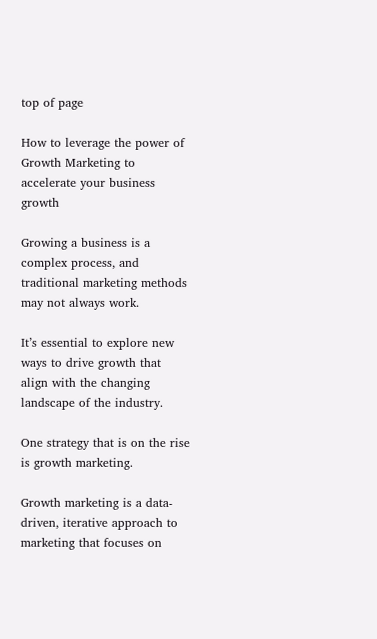top of page

How to leverage the power of Growth Marketing to accelerate your business growth

Growing a business is a complex process, and traditional marketing methods may not always work.

It’s essential to explore new ways to drive growth that align with the changing landscape of the industry.

One strategy that is on the rise is growth marketing.

Growth marketing is a data-driven, iterative approach to marketing that focuses on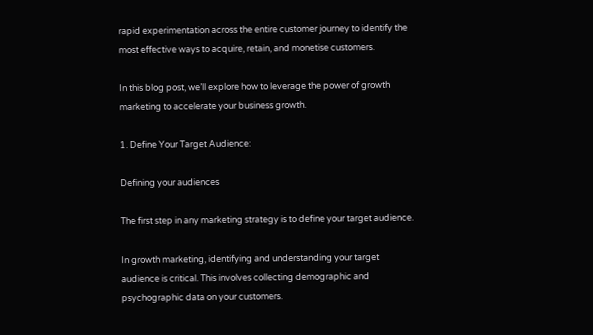rapid experimentation across the entire customer journey to identify the most effective ways to acquire, retain, and monetise customers.

In this blog post, we’ll explore how to leverage the power of growth marketing to accelerate your business growth.

1. Define Your Target Audience:

Defining your audiences

The first step in any marketing strategy is to define your target audience.

In growth marketing, identifying and understanding your target audience is critical. This involves collecting demographic and psychographic data on your customers.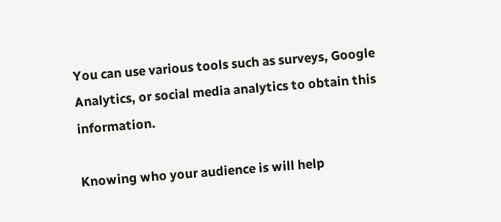You can use various tools such as surveys, Google Analytics, or social media analytics to obtain this information.

Knowing who your audience is will help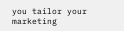you tailor your marketing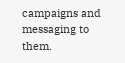campaigns and messaging to them.